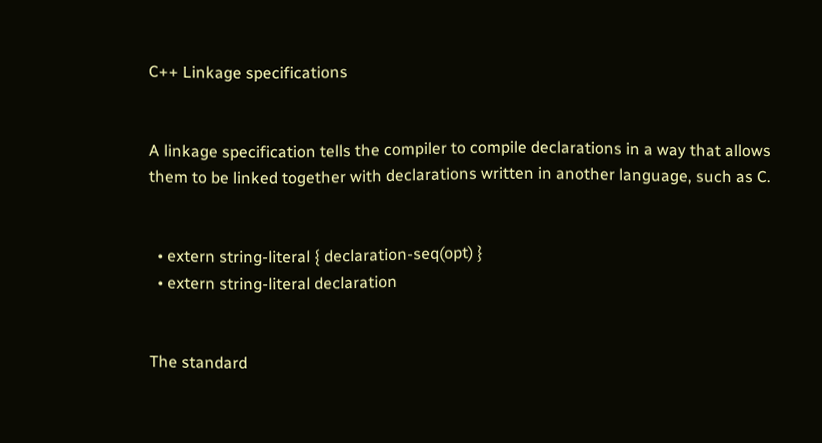C++ Linkage specifications


A linkage specification tells the compiler to compile declarations in a way that allows them to be linked together with declarations written in another language, such as C.


  • extern string-literal { declaration-seq(opt) }
  • extern string-literal declaration


The standard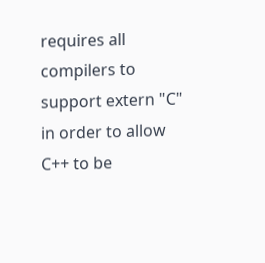requires all compilers to support extern "C" in order to allow C++ to be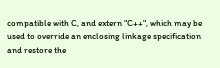compatible with C, and extern "C++", which may be used to override an enclosing linkage specification and restore the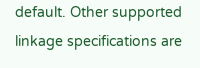default. Other supported linkage specifications are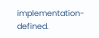implementation-defined.